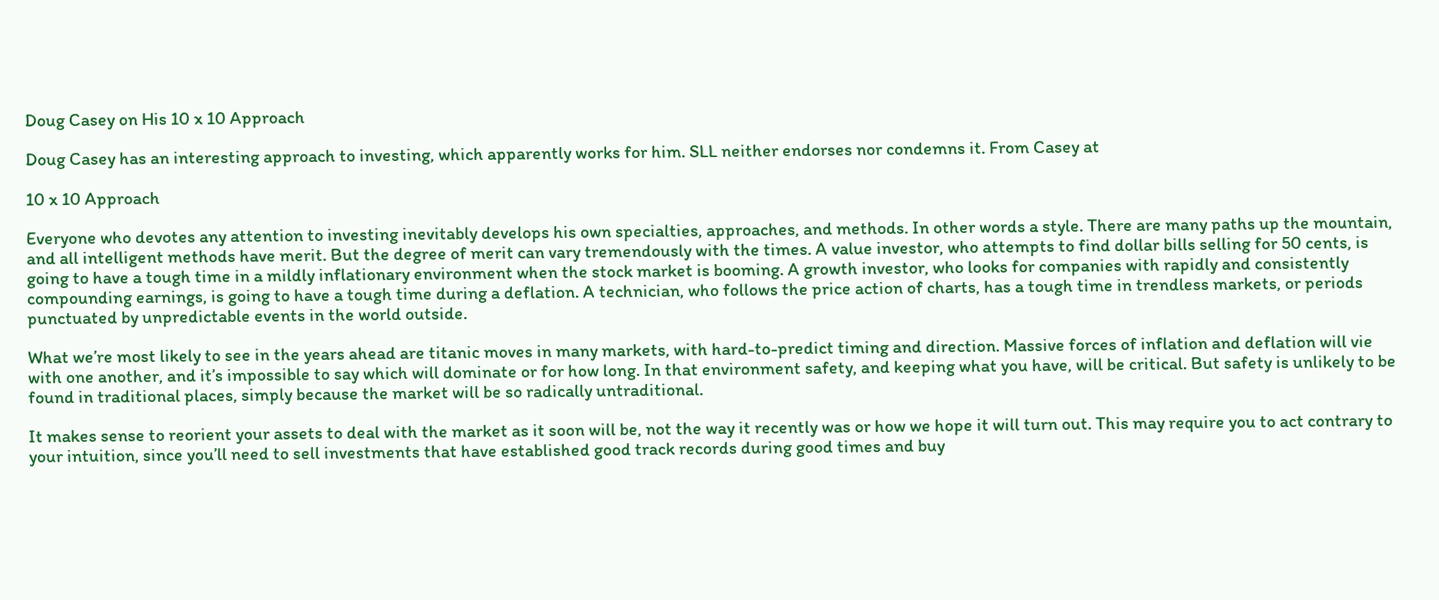Doug Casey on His 10 x 10 Approach

Doug Casey has an interesting approach to investing, which apparently works for him. SLL neither endorses nor condemns it. From Casey at

10 x 10 Approach

Everyone who devotes any attention to investing inevitably develops his own specialties, approaches, and methods. In other words a style. There are many paths up the mountain, and all intelligent methods have merit. But the degree of merit can vary tremendously with the times. A value investor, who attempts to find dollar bills selling for 50 cents, is going to have a tough time in a mildly inflationary environment when the stock market is booming. A growth investor, who looks for companies with rapidly and consistently compounding earnings, is going to have a tough time during a deflation. A technician, who follows the price action of charts, has a tough time in trendless markets, or periods punctuated by unpredictable events in the world outside.

What we’re most likely to see in the years ahead are titanic moves in many markets, with hard-to-predict timing and direction. Massive forces of inflation and deflation will vie with one another, and it’s impossible to say which will dominate or for how long. In that environment safety, and keeping what you have, will be critical. But safety is unlikely to be found in traditional places, simply because the market will be so radically untraditional.

It makes sense to reorient your assets to deal with the market as it soon will be, not the way it recently was or how we hope it will turn out. This may require you to act contrary to your intuition, since you’ll need to sell investments that have established good track records during good times and buy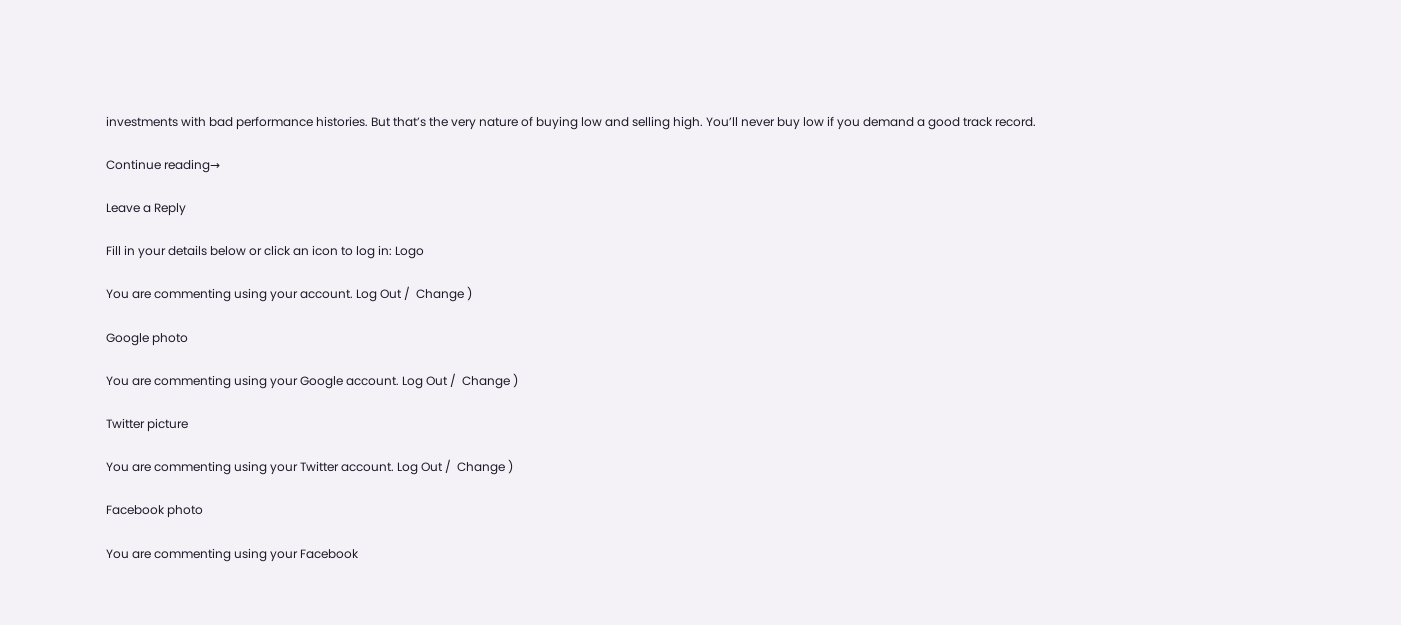investments with bad performance histories. But that’s the very nature of buying low and selling high. You’ll never buy low if you demand a good track record.

Continue reading→

Leave a Reply

Fill in your details below or click an icon to log in: Logo

You are commenting using your account. Log Out /  Change )

Google photo

You are commenting using your Google account. Log Out /  Change )

Twitter picture

You are commenting using your Twitter account. Log Out /  Change )

Facebook photo

You are commenting using your Facebook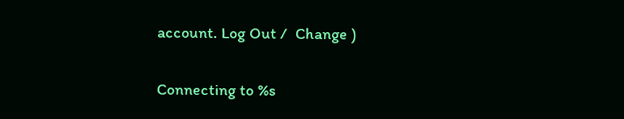account. Log Out /  Change )

Connecting to %s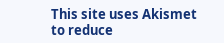This site uses Akismet to reduce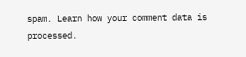spam. Learn how your comment data is processed.